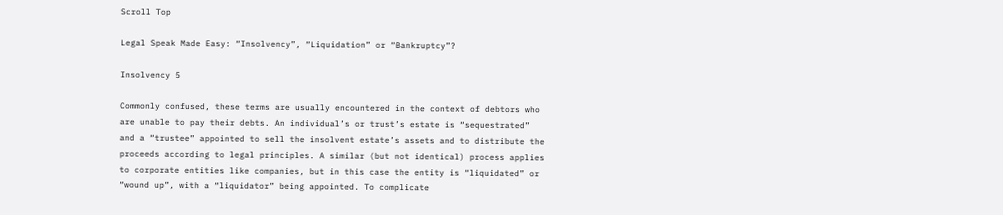Scroll Top

Legal Speak Made Easy: “Insolvency”, “Liquidation” or “Bankruptcy”?

Insolvency 5

Commonly confused, these terms are usually encountered in the context of debtors who are unable to pay their debts. An individual’s or trust’s estate is “sequestrated” and a “trustee” appointed to sell the insolvent estate’s assets and to distribute the proceeds according to legal principles. A similar (but not identical) process applies to corporate entities like companies, but in this case the entity is “liquidated” or “wound up”, with a “liquidator” being appointed. To complicate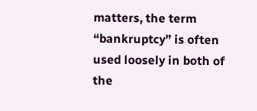matters, the term “bankruptcy” is often used loosely in both of the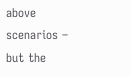above scenarios – but the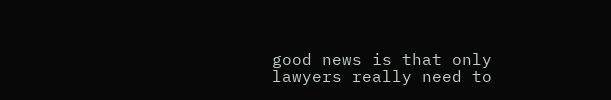good news is that only lawyers really need to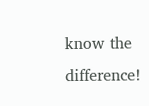know the difference!